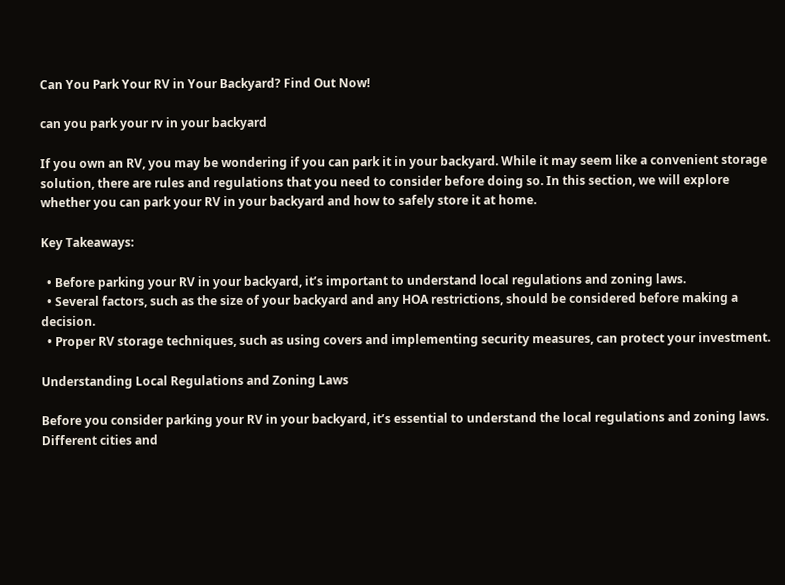Can You Park Your RV in Your Backyard? Find Out Now!

can you park your rv in your backyard

If you own an RV, you may be wondering if you can park it in your backyard. While it may seem like a convenient storage solution, there are rules and regulations that you need to consider before doing so. In this section, we will explore whether you can park your RV in your backyard and how to safely store it at home.

Key Takeaways:

  • Before parking your RV in your backyard, it’s important to understand local regulations and zoning laws.
  • Several factors, such as the size of your backyard and any HOA restrictions, should be considered before making a decision.
  • Proper RV storage techniques, such as using covers and implementing security measures, can protect your investment.

Understanding Local Regulations and Zoning Laws

Before you consider parking your RV in your backyard, it’s essential to understand the local regulations and zoning laws. Different cities and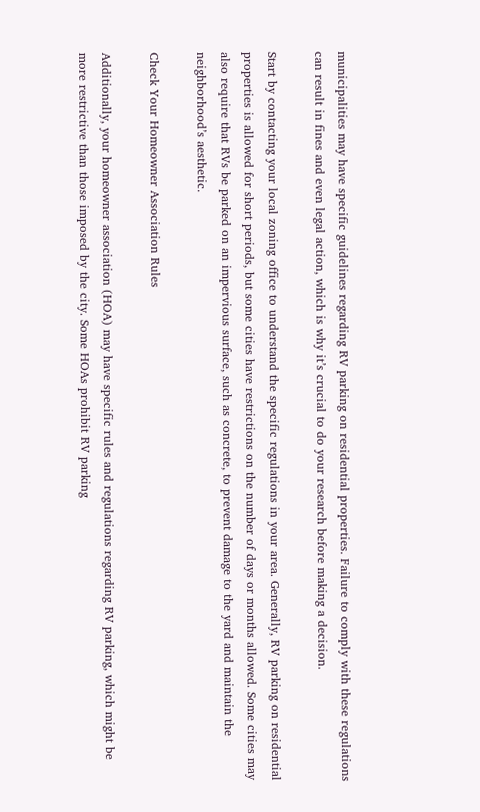municipalities may have specific guidelines regarding RV parking on residential properties. Failure to comply with these regulations can result in fines and even legal action, which is why it’s crucial to do your research before making a decision.

Start by contacting your local zoning office to understand the specific regulations in your area. Generally, RV parking on residential properties is allowed for short periods, but some cities have restrictions on the number of days or months allowed. Some cities may also require that RVs be parked on an impervious surface, such as concrete, to prevent damage to the yard and maintain the neighborhood’s aesthetic.

Check Your Homeowner Association Rules

Additionally, your homeowner association (HOA) may have specific rules and regulations regarding RV parking, which might be more restrictive than those imposed by the city. Some HOAs prohibit RV parking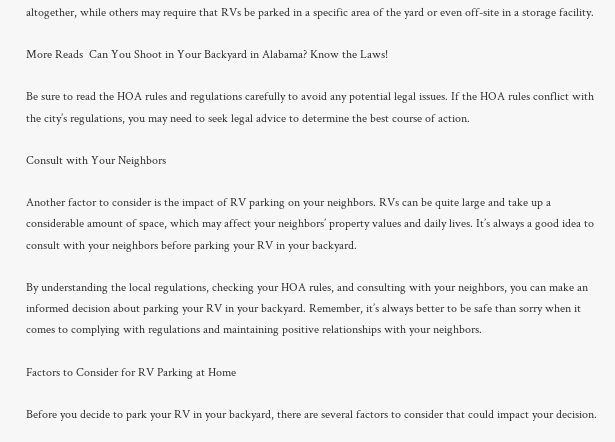altogether, while others may require that RVs be parked in a specific area of the yard or even off-site in a storage facility.

More Reads  Can You Shoot in Your Backyard in Alabama? Know the Laws!

Be sure to read the HOA rules and regulations carefully to avoid any potential legal issues. If the HOA rules conflict with the city’s regulations, you may need to seek legal advice to determine the best course of action.

Consult with Your Neighbors

Another factor to consider is the impact of RV parking on your neighbors. RVs can be quite large and take up a considerable amount of space, which may affect your neighbors’ property values and daily lives. It’s always a good idea to consult with your neighbors before parking your RV in your backyard.

By understanding the local regulations, checking your HOA rules, and consulting with your neighbors, you can make an informed decision about parking your RV in your backyard. Remember, it’s always better to be safe than sorry when it comes to complying with regulations and maintaining positive relationships with your neighbors.

Factors to Consider for RV Parking at Home

Before you decide to park your RV in your backyard, there are several factors to consider that could impact your decision.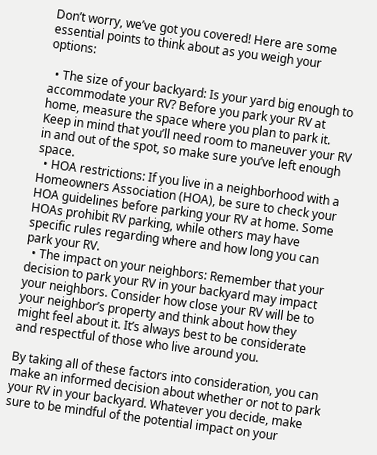Don’t worry, we’ve got you covered! Here are some essential points to think about as you weigh your options:

  • The size of your backyard: Is your yard big enough to accommodate your RV? Before you park your RV at home, measure the space where you plan to park it. Keep in mind that you’ll need room to maneuver your RV in and out of the spot, so make sure you’ve left enough space.
  • HOA restrictions: If you live in a neighborhood with a Homeowners Association (HOA), be sure to check your HOA guidelines before parking your RV at home. Some HOAs prohibit RV parking, while others may have specific rules regarding where and how long you can park your RV.
  • The impact on your neighbors: Remember that your decision to park your RV in your backyard may impact your neighbors. Consider how close your RV will be to your neighbor’s property and think about how they might feel about it. It’s always best to be considerate and respectful of those who live around you.

By taking all of these factors into consideration, you can make an informed decision about whether or not to park your RV in your backyard. Whatever you decide, make sure to be mindful of the potential impact on your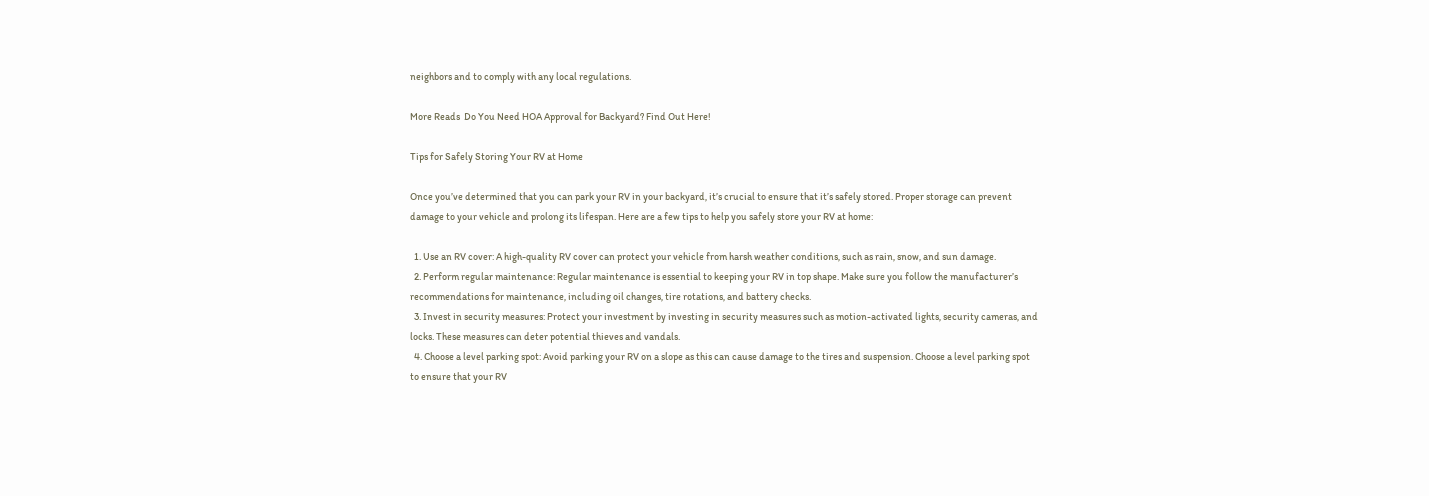neighbors and to comply with any local regulations.

More Reads  Do You Need HOA Approval for Backyard? Find Out Here!

Tips for Safely Storing Your RV at Home

Once you’ve determined that you can park your RV in your backyard, it’s crucial to ensure that it’s safely stored. Proper storage can prevent damage to your vehicle and prolong its lifespan. Here are a few tips to help you safely store your RV at home:

  1. Use an RV cover: A high-quality RV cover can protect your vehicle from harsh weather conditions, such as rain, snow, and sun damage.
  2. Perform regular maintenance: Regular maintenance is essential to keeping your RV in top shape. Make sure you follow the manufacturer’s recommendations for maintenance, including oil changes, tire rotations, and battery checks.
  3. Invest in security measures: Protect your investment by investing in security measures such as motion-activated lights, security cameras, and locks. These measures can deter potential thieves and vandals.
  4. Choose a level parking spot: Avoid parking your RV on a slope as this can cause damage to the tires and suspension. Choose a level parking spot to ensure that your RV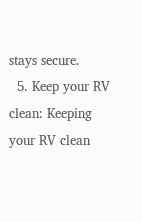stays secure.
  5. Keep your RV clean: Keeping your RV clean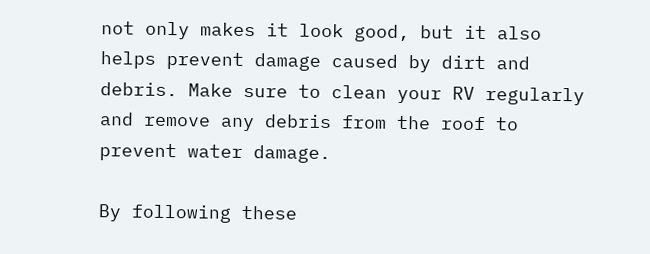not only makes it look good, but it also helps prevent damage caused by dirt and debris. Make sure to clean your RV regularly and remove any debris from the roof to prevent water damage.

By following these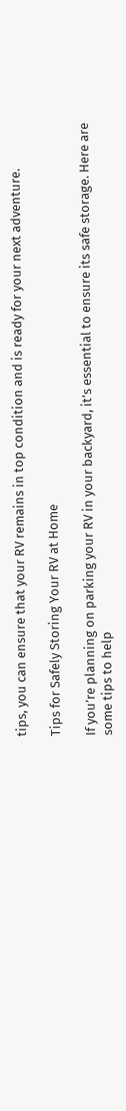tips, you can ensure that your RV remains in top condition and is ready for your next adventure.

Tips for Safely Storing Your RV at Home

If you’re planning on parking your RV in your backyard, it’s essential to ensure its safe storage. Here are some tips to help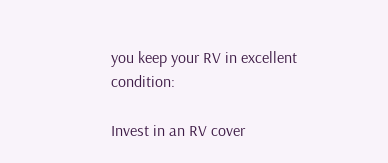you keep your RV in excellent condition:

Invest in an RV cover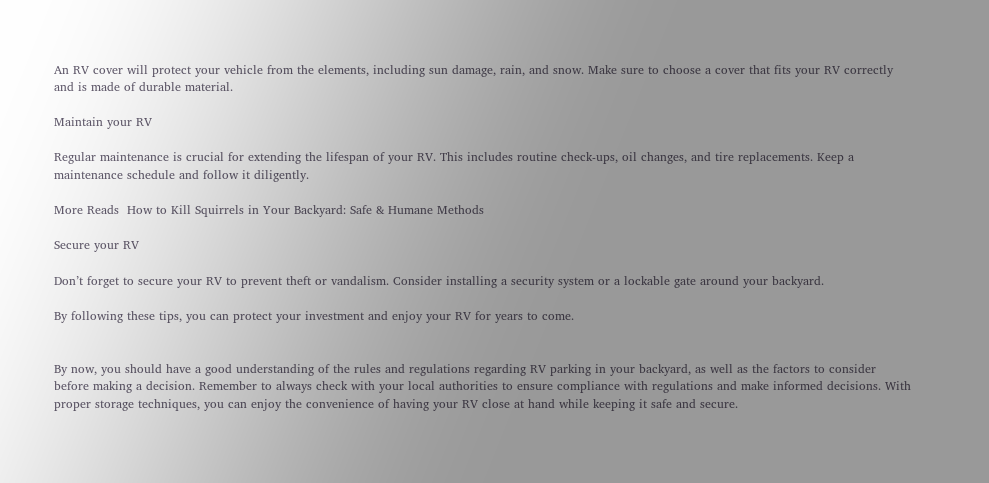An RV cover will protect your vehicle from the elements, including sun damage, rain, and snow. Make sure to choose a cover that fits your RV correctly and is made of durable material.

Maintain your RV

Regular maintenance is crucial for extending the lifespan of your RV. This includes routine check-ups, oil changes, and tire replacements. Keep a maintenance schedule and follow it diligently.

More Reads  How to Kill Squirrels in Your Backyard: Safe & Humane Methods

Secure your RV

Don’t forget to secure your RV to prevent theft or vandalism. Consider installing a security system or a lockable gate around your backyard.

By following these tips, you can protect your investment and enjoy your RV for years to come.


By now, you should have a good understanding of the rules and regulations regarding RV parking in your backyard, as well as the factors to consider before making a decision. Remember to always check with your local authorities to ensure compliance with regulations and make informed decisions. With proper storage techniques, you can enjoy the convenience of having your RV close at hand while keeping it safe and secure.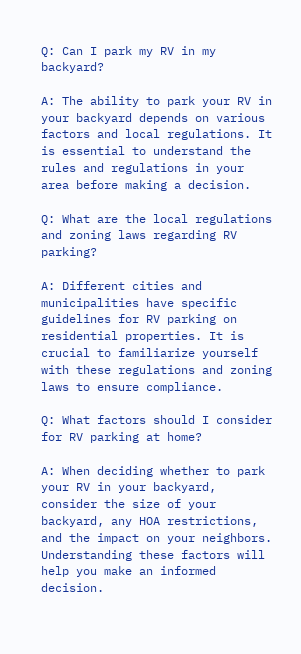Q: Can I park my RV in my backyard?

A: The ability to park your RV in your backyard depends on various factors and local regulations. It is essential to understand the rules and regulations in your area before making a decision.

Q: What are the local regulations and zoning laws regarding RV parking?

A: Different cities and municipalities have specific guidelines for RV parking on residential properties. It is crucial to familiarize yourself with these regulations and zoning laws to ensure compliance.

Q: What factors should I consider for RV parking at home?

A: When deciding whether to park your RV in your backyard, consider the size of your backyard, any HOA restrictions, and the impact on your neighbors. Understanding these factors will help you make an informed decision.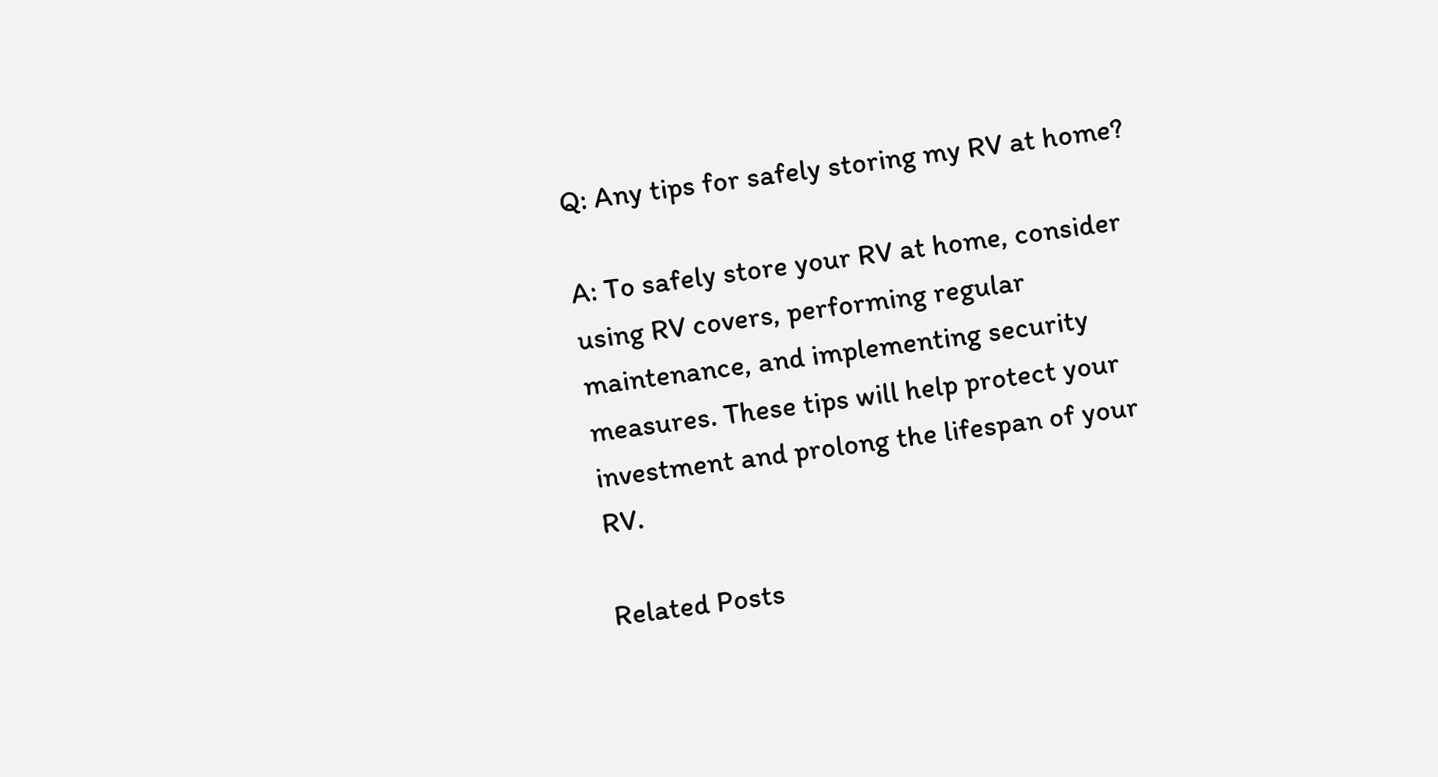Q: Any tips for safely storing my RV at home?

A: To safely store your RV at home, consider using RV covers, performing regular maintenance, and implementing security measures. These tips will help protect your investment and prolong the lifespan of your RV.

Related Posts